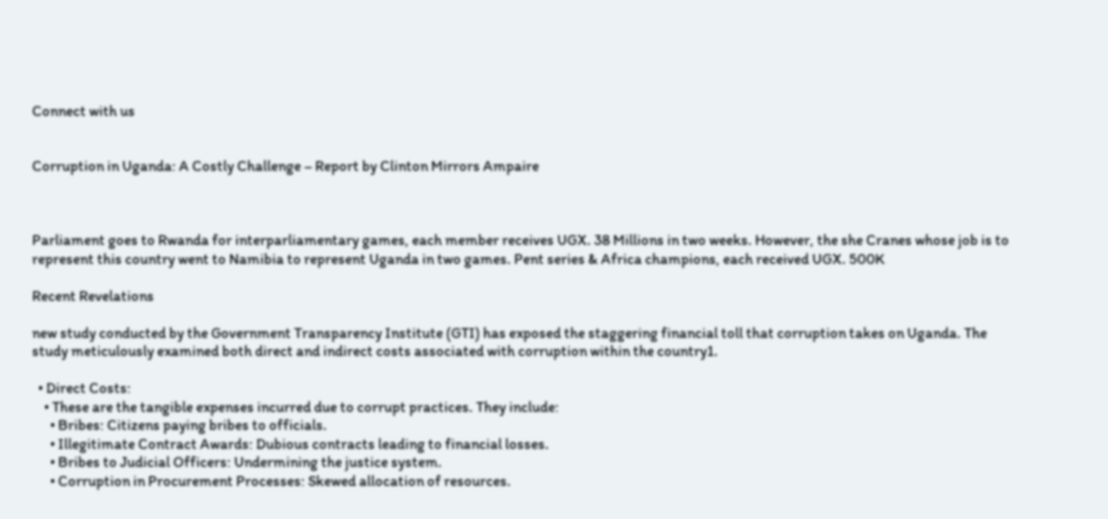Connect with us


Corruption in Uganda: A Costly Challenge – Report by Clinton Mirrors Ampaire



Parliament goes to Rwanda for interparliamentary games, each member receives UGX. 38 Millions in two weeks. However, the she Cranes whose job is to represent this country went to Namibia to represent Uganda in two games. Pent series & Africa champions, each received UGX. 500K

Recent Revelations

new study conducted by the Government Transparency Institute (GTI) has exposed the staggering financial toll that corruption takes on Uganda. The study meticulously examined both direct and indirect costs associated with corruption within the country1.

  • Direct Costs:
    • These are the tangible expenses incurred due to corrupt practices. They include:
      • Bribes: Citizens paying bribes to officials.
      • Illegitimate Contract Awards: Dubious contracts leading to financial losses.
      • Bribes to Judicial Officers: Undermining the justice system.
      • Corruption in Procurement Processes: Skewed allocation of resources.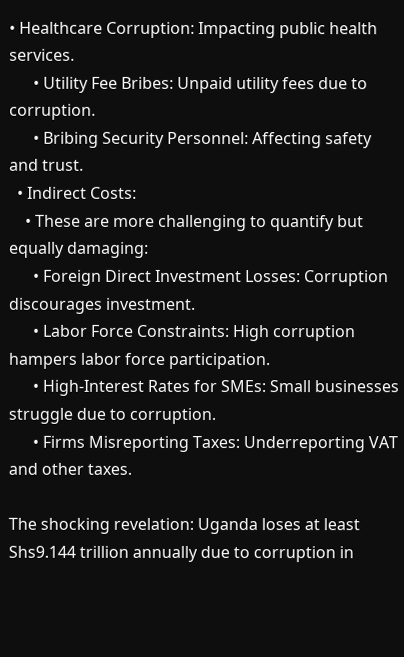• Healthcare Corruption: Impacting public health services.
      • Utility Fee Bribes: Unpaid utility fees due to corruption.
      • Bribing Security Personnel: Affecting safety and trust.
  • Indirect Costs:
    • These are more challenging to quantify but equally damaging:
      • Foreign Direct Investment Losses: Corruption discourages investment.
      • Labor Force Constraints: High corruption hampers labor force participation.
      • High-Interest Rates for SMEs: Small businesses struggle due to corruption.
      • Firms Misreporting Taxes: Underreporting VAT and other taxes.

The shocking revelation: Uganda loses at least Shs9.144 trillion annually due to corruption in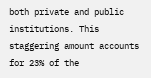both private and public institutions. This staggering amount accounts for 23% of the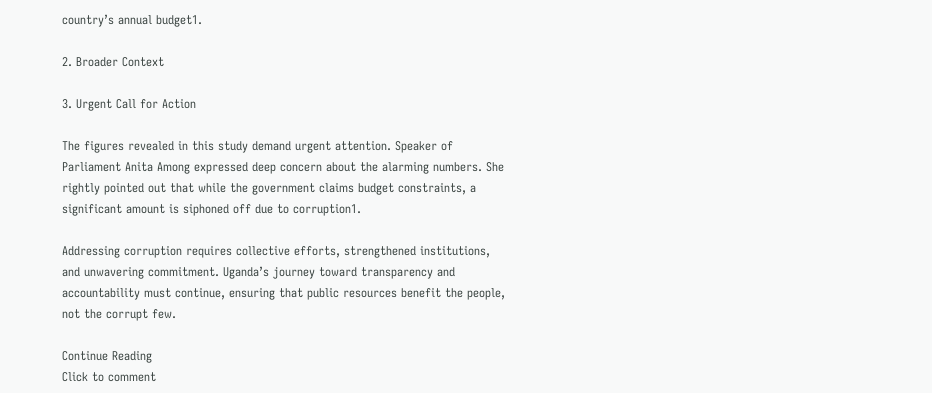country’s annual budget1.

2. Broader Context

3. Urgent Call for Action

The figures revealed in this study demand urgent attention. Speaker of Parliament Anita Among expressed deep concern about the alarming numbers. She rightly pointed out that while the government claims budget constraints, a significant amount is siphoned off due to corruption1.

Addressing corruption requires collective efforts, strengthened institutions, and unwavering commitment. Uganda’s journey toward transparency and accountability must continue, ensuring that public resources benefit the people, not the corrupt few.

Continue Reading
Click to comment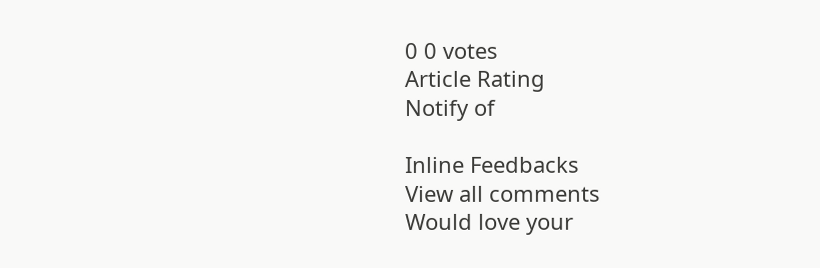0 0 votes
Article Rating
Notify of

Inline Feedbacks
View all comments
Would love your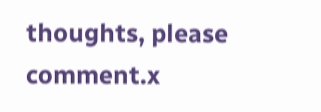thoughts, please comment.x